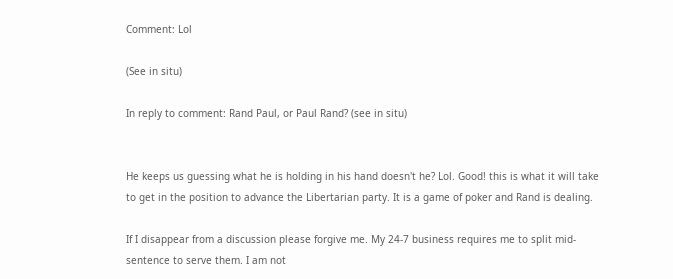Comment: Lol

(See in situ)

In reply to comment: Rand Paul, or Paul Rand? (see in situ)


He keeps us guessing what he is holding in his hand doesn't he? Lol. Good! this is what it will take to get in the position to advance the Libertarian party. It is a game of poker and Rand is dealing.

If I disappear from a discussion please forgive me. My 24-7 business requires me to split mid-sentence to serve them. I am not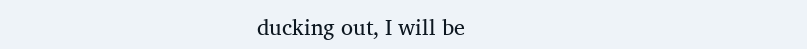ducking out, I will be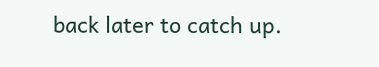back later to catch up.